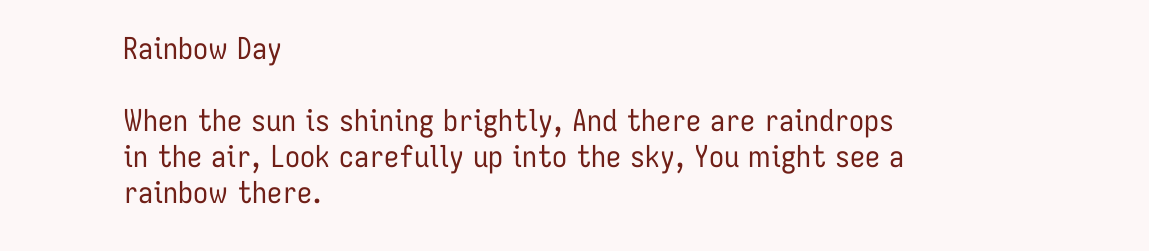Rainbow Day

When the sun is shining brightly, And there are raindrops in the air, Look carefully up into the sky, You might see a rainbow there.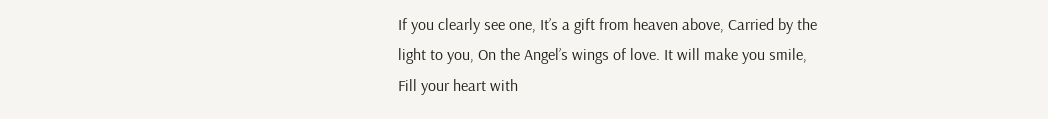If you clearly see one, It’s a gift from heaven above, Carried by the light to you, On the Angel’s wings of love. It will make you smile, Fill your heart with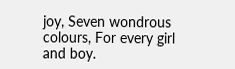joy, Seven wondrous colours, For every girl and boy.